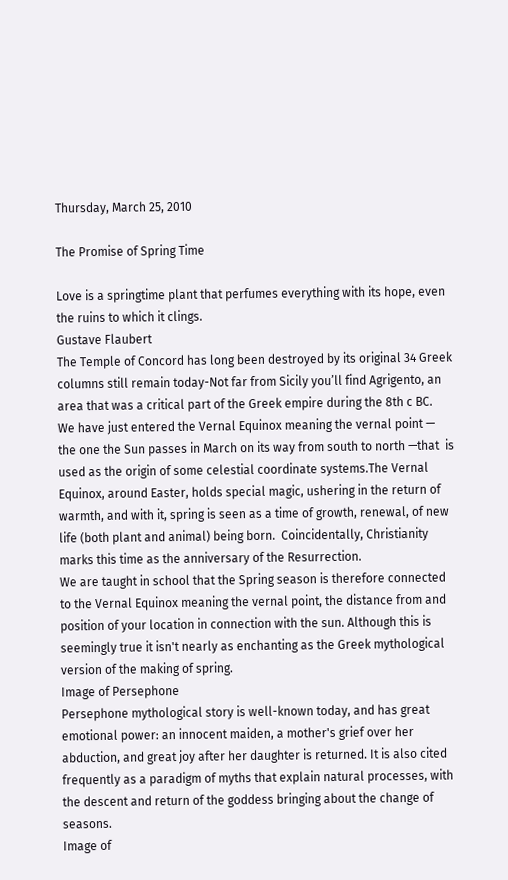Thursday, March 25, 2010

The Promise of Spring Time

Love is a springtime plant that perfumes everything with its hope, even the ruins to which it clings.
Gustave Flaubert
The Temple of Concord has long been destroyed by its original 34 Greek columns still remain today-Not far from Sicily you’ll find Agrigento, an area that was a critical part of the Greek empire during the 8th c BC.
We have just entered the Vernal Equinox meaning the vernal point — the one the Sun passes in March on its way from south to north —that  is used as the origin of some celestial coordinate systems.The Vernal Equinox, around Easter, holds special magic, ushering in the return of warmth, and with it, spring is seen as a time of growth, renewal, of new life (both plant and animal) being born.  Coincidentally, Christianity marks this time as the anniversary of the Resurrection.
We are taught in school that the Spring season is therefore connected to the Vernal Equinox meaning the vernal point, the distance from and position of your location in connection with the sun. Although this is seemingly true it isn't nearly as enchanting as the Greek mythological version of the making of spring.
Image of Persephone
Persephone mythological story is well-known today, and has great emotional power: an innocent maiden, a mother's grief over her abduction, and great joy after her daughter is returned. It is also cited frequently as a paradigm of myths that explain natural processes, with the descent and return of the goddess bringing about the change of seasons.
Image of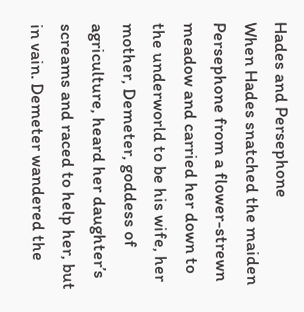Hades and Persephone
When Hades snatched the maiden Persephone from a flower-strewn meadow and carried her down to the underworld to be his wife, her mother, Demeter, goddess of agriculture, heard her daughter’s screams and raced to help her, but in vain. Demeter wandered the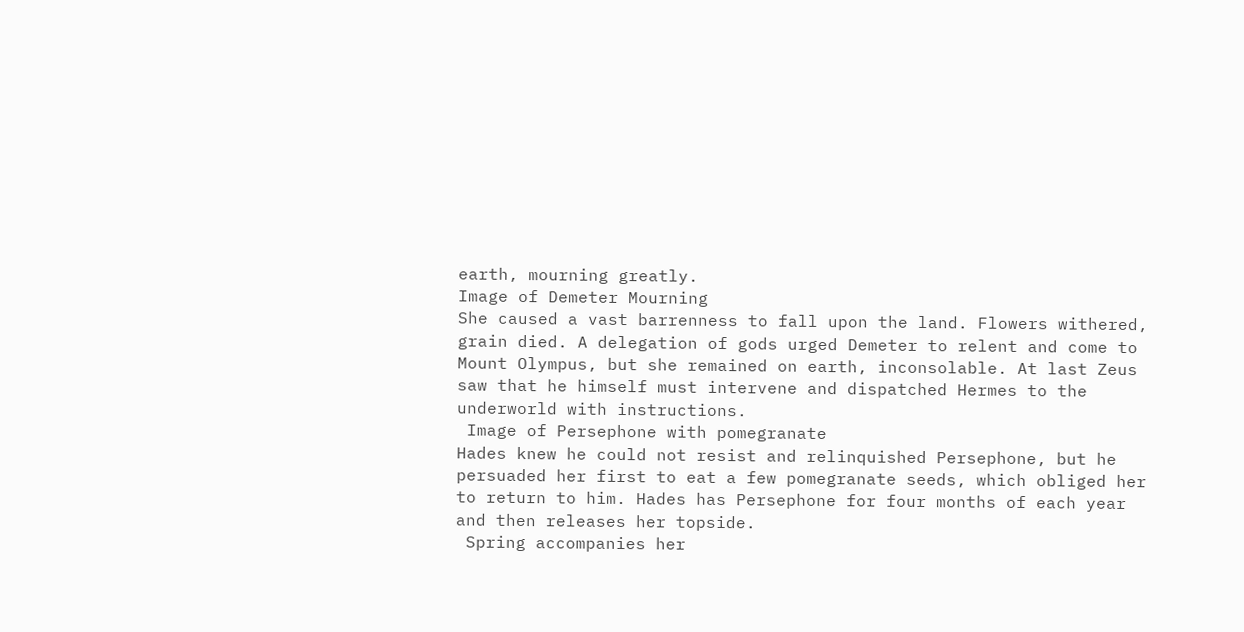earth, mourning greatly.
Image of Demeter Mourning
She caused a vast barrenness to fall upon the land. Flowers withered, grain died. A delegation of gods urged Demeter to relent and come to Mount Olympus, but she remained on earth, inconsolable. At last Zeus saw that he himself must intervene and dispatched Hermes to the underworld with instructions.
 Image of Persephone with pomegranate
Hades knew he could not resist and relinquished Persephone, but he persuaded her first to eat a few pomegranate seeds, which obliged her to return to him. Hades has Persephone for four months of each year and then releases her topside.
 Spring accompanies her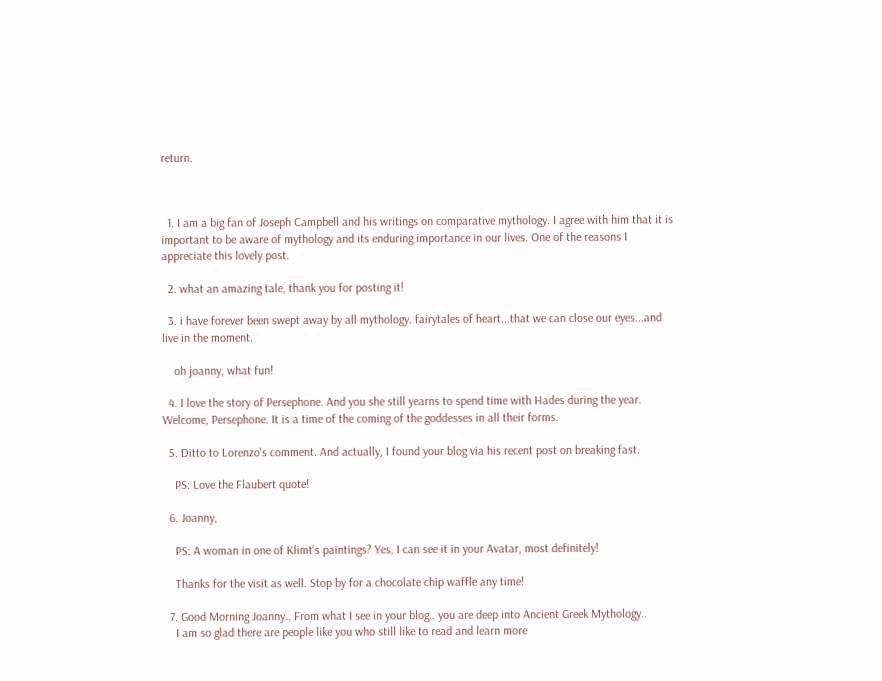return.



  1. I am a big fan of Joseph Campbell and his writings on comparative mythology. I agree with him that it is important to be aware of mythology and its enduring importance in our lives. One of the reasons I appreciate this lovely post.

  2. what an amazing tale, thank you for posting it!

  3. i have forever been swept away by all mythology. fairytales of heart...that we can close our eyes...and live in the moment.

    oh joanny, what fun!

  4. I love the story of Persephone. And you she still yearns to spend time with Hades during the year. Welcome, Persephone. It is a time of the coming of the goddesses in all their forms.

  5. Ditto to Lorenzo's comment. And actually, I found your blog via his recent post on breaking fast.

    PS: Love the Flaubert quote!

  6. Joanny,

    PS: A woman in one of Klimt's paintings? Yes, I can see it in your Avatar, most definitely!

    Thanks for the visit as well. Stop by for a chocolate chip waffle any time!

  7. Good Morning Joanny.. From what I see in your blog.. you are deep into Ancient Greek Mythology..
    I am so glad there are people like you who still like to read and learn more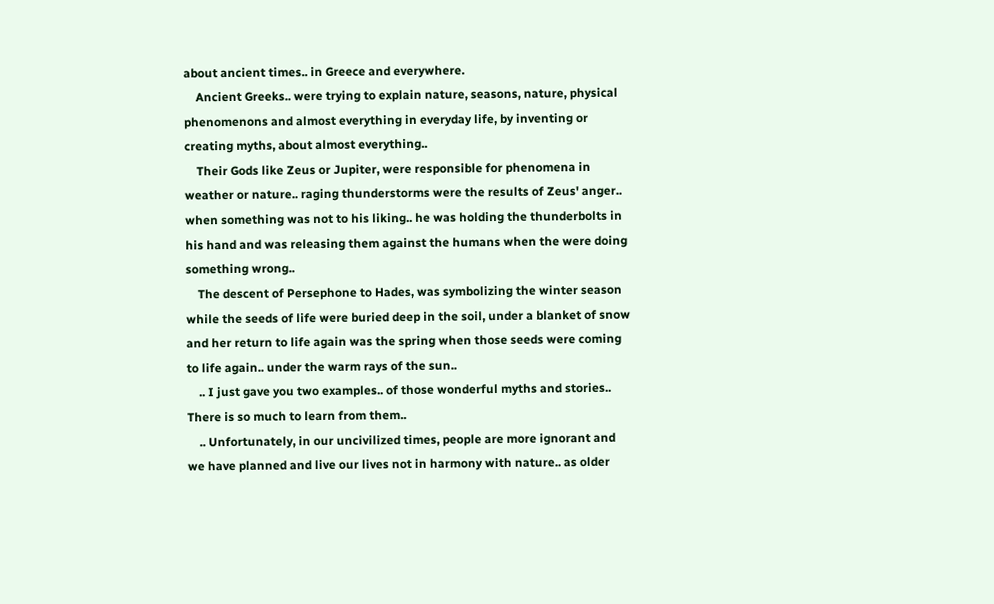about ancient times.. in Greece and everywhere.
    Ancient Greeks.. were trying to explain nature, seasons, nature, physical phenomenons and almost everything in everyday life, by inventing or creating myths, about almost everything..
    Their Gods like Zeus or Jupiter, were responsible for phenomena in weather or nature.. raging thunderstorms were the results of Zeus' anger.. when something was not to his liking.. he was holding the thunderbolts in his hand and was releasing them against the humans when the were doing something wrong..
    The descent of Persephone to Hades, was symbolizing the winter season while the seeds of life were buried deep in the soil, under a blanket of snow and her return to life again was the spring when those seeds were coming to life again.. under the warm rays of the sun..
    .. I just gave you two examples.. of those wonderful myths and stories.. There is so much to learn from them..
    .. Unfortunately, in our uncivilized times, people are more ignorant and we have planned and live our lives not in harmony with nature.. as older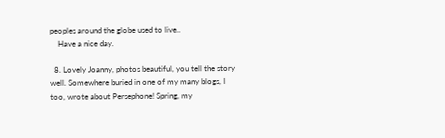peoples around the globe used to live..
    Have a nice day.

  8. Lovely Joanny, photos beautiful, you tell the story well. Somewhere buried in one of my many blogs, I too, wrote about Persephone! Spring, my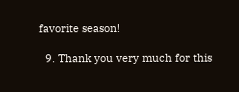favorite season!

  9. Thank you very much for this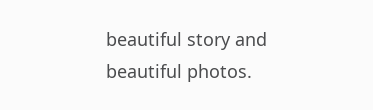beautiful story and beautiful photos.